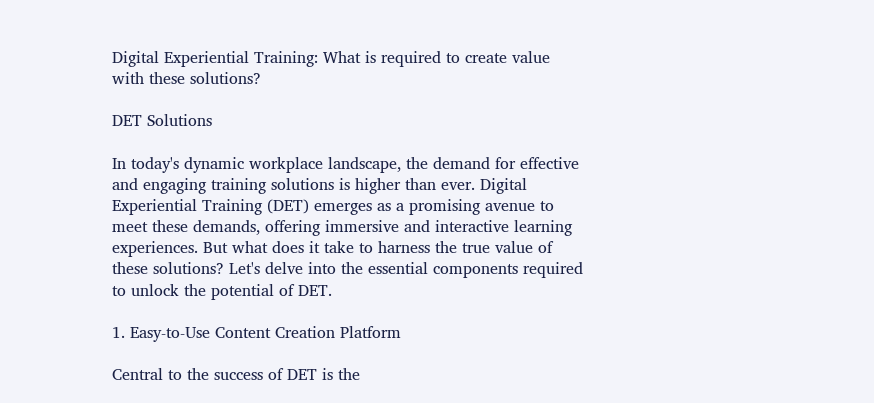Digital Experiential Training: What is required to create value with these solutions?

DET Solutions

In today's dynamic workplace landscape, the demand for effective and engaging training solutions is higher than ever. Digital Experiential Training (DET) emerges as a promising avenue to meet these demands, offering immersive and interactive learning experiences. But what does it take to harness the true value of these solutions? Let's delve into the essential components required to unlock the potential of DET.

1. Easy-to-Use Content Creation Platform

Central to the success of DET is the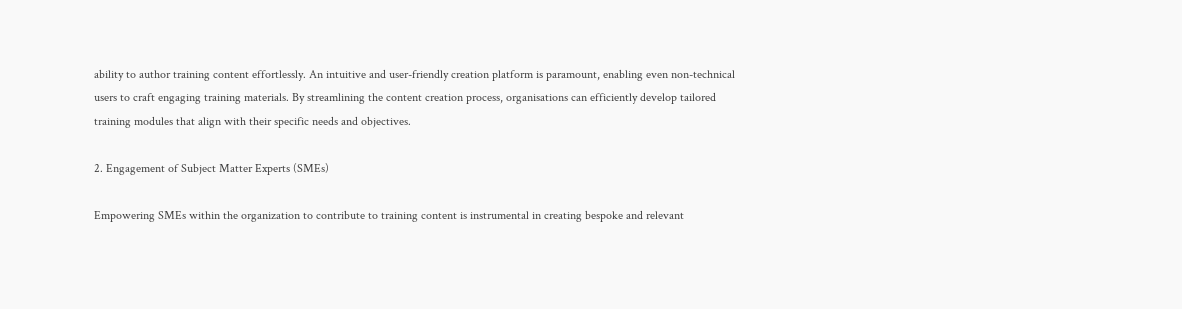ability to author training content effortlessly. An intuitive and user-friendly creation platform is paramount, enabling even non-technical users to craft engaging training materials. By streamlining the content creation process, organisations can efficiently develop tailored training modules that align with their specific needs and objectives.

2. Engagement of Subject Matter Experts (SMEs)

Empowering SMEs within the organization to contribute to training content is instrumental in creating bespoke and relevant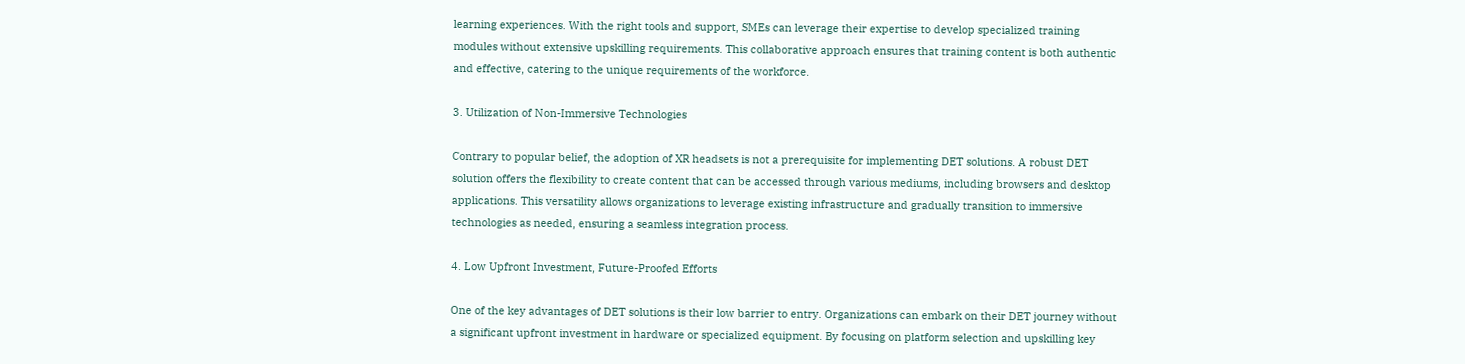learning experiences. With the right tools and support, SMEs can leverage their expertise to develop specialized training modules without extensive upskilling requirements. This collaborative approach ensures that training content is both authentic and effective, catering to the unique requirements of the workforce.

3. Utilization of Non-Immersive Technologies

Contrary to popular belief, the adoption of XR headsets is not a prerequisite for implementing DET solutions. A robust DET solution offers the flexibility to create content that can be accessed through various mediums, including browsers and desktop applications. This versatility allows organizations to leverage existing infrastructure and gradually transition to immersive technologies as needed, ensuring a seamless integration process.

4. Low Upfront Investment, Future-Proofed Efforts

One of the key advantages of DET solutions is their low barrier to entry. Organizations can embark on their DET journey without a significant upfront investment in hardware or specialized equipment. By focusing on platform selection and upskilling key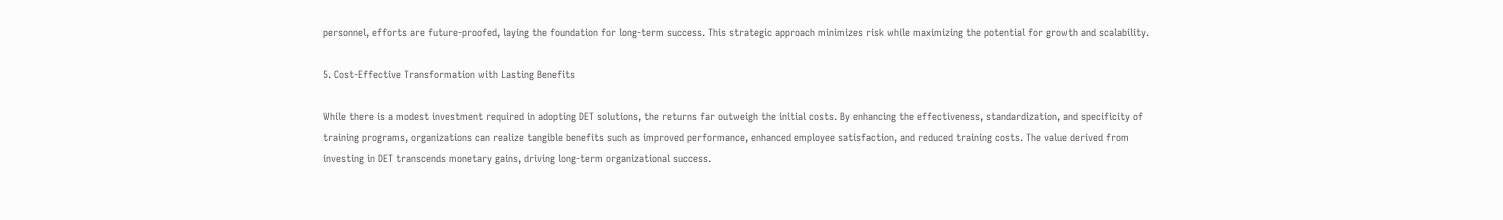personnel, efforts are future-proofed, laying the foundation for long-term success. This strategic approach minimizes risk while maximizing the potential for growth and scalability.

5. Cost-Effective Transformation with Lasting Benefits

While there is a modest investment required in adopting DET solutions, the returns far outweigh the initial costs. By enhancing the effectiveness, standardization, and specificity of training programs, organizations can realize tangible benefits such as improved performance, enhanced employee satisfaction, and reduced training costs. The value derived from investing in DET transcends monetary gains, driving long-term organizational success.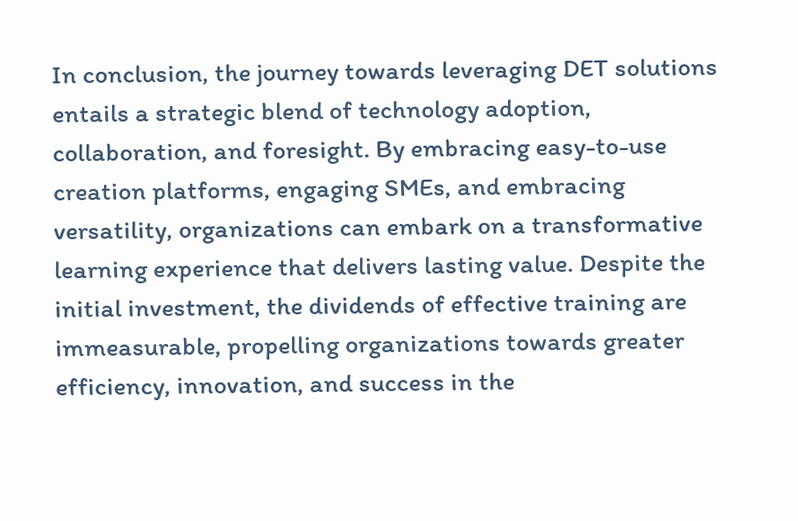In conclusion, the journey towards leveraging DET solutions entails a strategic blend of technology adoption, collaboration, and foresight. By embracing easy-to-use creation platforms, engaging SMEs, and embracing versatility, organizations can embark on a transformative learning experience that delivers lasting value. Despite the initial investment, the dividends of effective training are immeasurable, propelling organizations towards greater efficiency, innovation, and success in the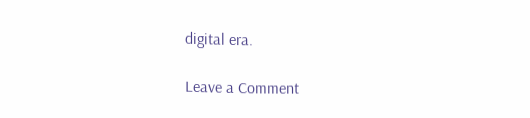digital era.

Leave a Comment